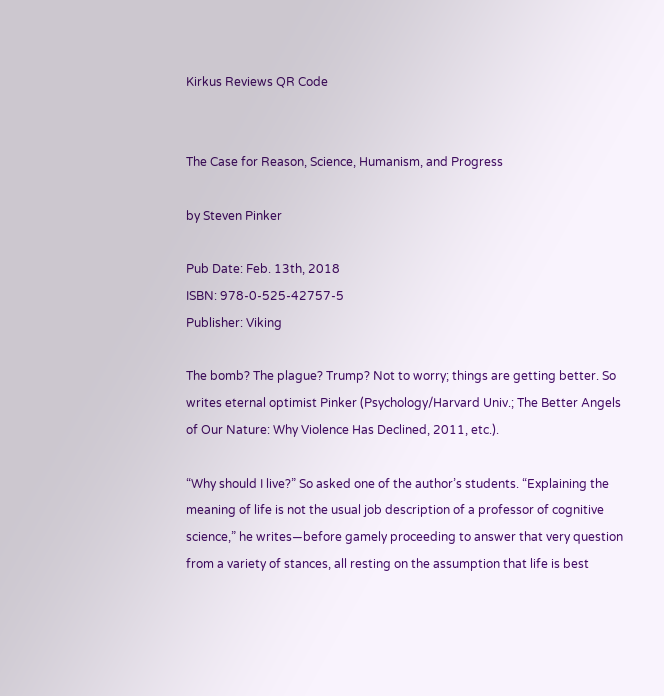Kirkus Reviews QR Code


The Case for Reason, Science, Humanism, and Progress

by Steven Pinker

Pub Date: Feb. 13th, 2018
ISBN: 978-0-525-42757-5
Publisher: Viking

The bomb? The plague? Trump? Not to worry; things are getting better. So writes eternal optimist Pinker (Psychology/Harvard Univ.; The Better Angels of Our Nature: Why Violence Has Declined, 2011, etc.).

“Why should I live?” So asked one of the author’s students. “Explaining the meaning of life is not the usual job description of a professor of cognitive science,” he writes—before gamely proceeding to answer that very question from a variety of stances, all resting on the assumption that life is best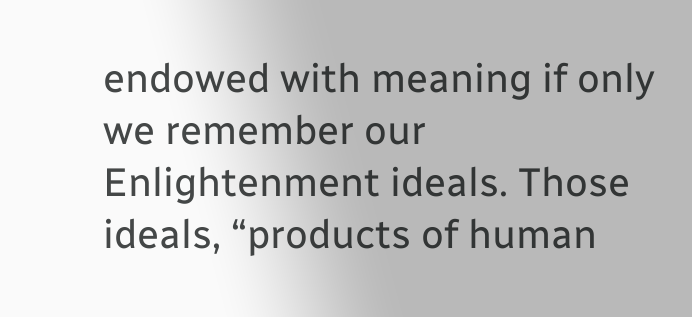endowed with meaning if only we remember our Enlightenment ideals. Those ideals, “products of human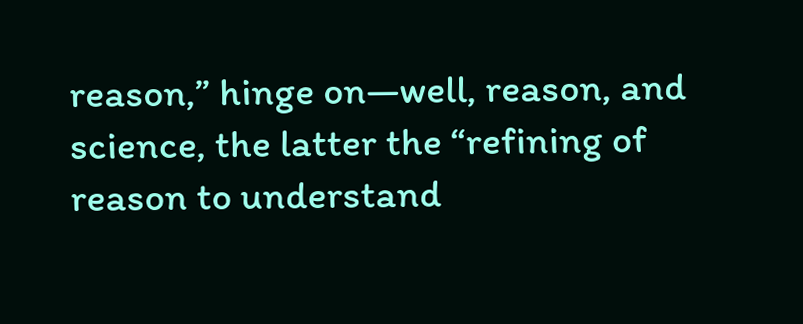reason,” hinge on—well, reason, and science, the latter the “refining of reason to understand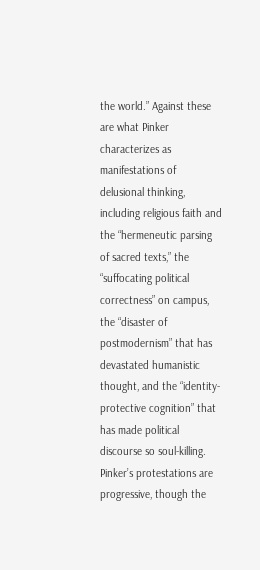the world.” Against these are what Pinker characterizes as manifestations of delusional thinking, including religious faith and the “hermeneutic parsing of sacred texts,” the “suffocating political correctness” on campus, the “disaster of postmodernism” that has devastated humanistic thought, and the “identity-protective cognition” that has made political discourse so soul-killing. Pinker’s protestations are progressive, though the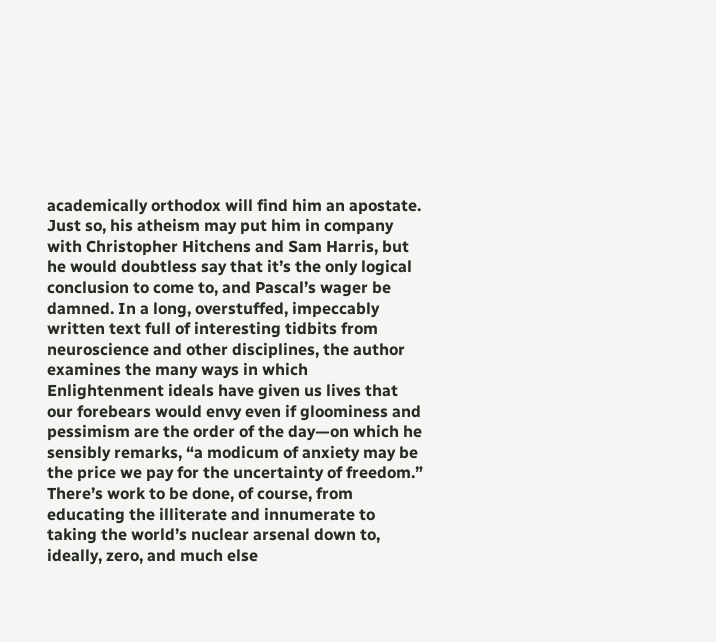academically orthodox will find him an apostate. Just so, his atheism may put him in company with Christopher Hitchens and Sam Harris, but he would doubtless say that it’s the only logical conclusion to come to, and Pascal’s wager be damned. In a long, overstuffed, impeccably written text full of interesting tidbits from neuroscience and other disciplines, the author examines the many ways in which Enlightenment ideals have given us lives that our forebears would envy even if gloominess and pessimism are the order of the day—on which he sensibly remarks, “a modicum of anxiety may be the price we pay for the uncertainty of freedom.” There’s work to be done, of course, from educating the illiterate and innumerate to taking the world’s nuclear arsenal down to, ideally, zero, and much else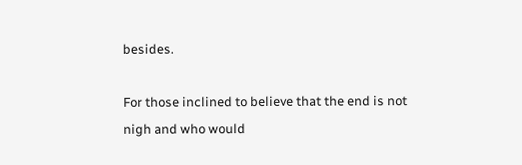besides.

For those inclined to believe that the end is not nigh and who would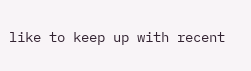like to keep up with recent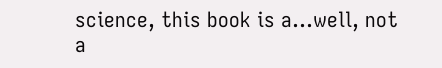science, this book is a…well, not a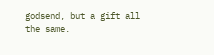godsend, but a gift all the same.